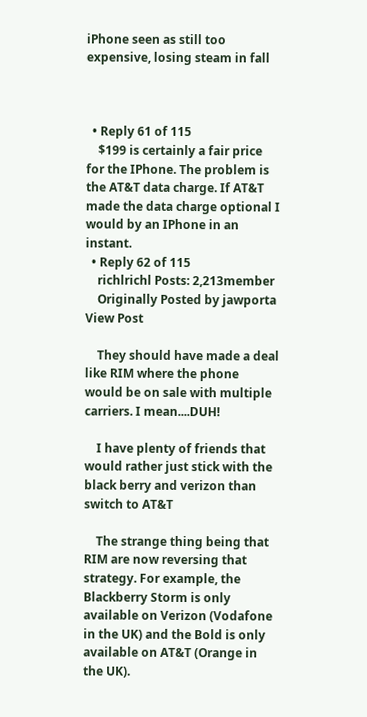iPhone seen as still too expensive, losing steam in fall



  • Reply 61 of 115
    $199 is certainly a fair price for the IPhone. The problem is the AT&T data charge. If AT&T made the data charge optional I would by an IPhone in an instant.
  • Reply 62 of 115
    richlrichl Posts: 2,213member
    Originally Posted by jawporta View Post

    They should have made a deal like RIM where the phone would be on sale with multiple carriers. I mean....DUH!

    I have plenty of friends that would rather just stick with the black berry and verizon than switch to AT&T

    The strange thing being that RIM are now reversing that strategy. For example, the Blackberry Storm is only available on Verizon (Vodafone in the UK) and the Bold is only available on AT&T (Orange in the UK).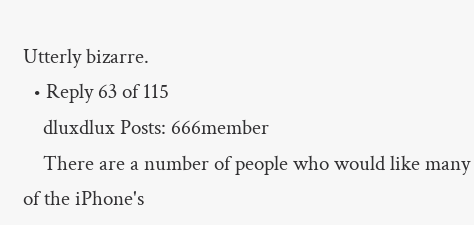Utterly bizarre.
  • Reply 63 of 115
    dluxdlux Posts: 666member
    There are a number of people who would like many of the iPhone's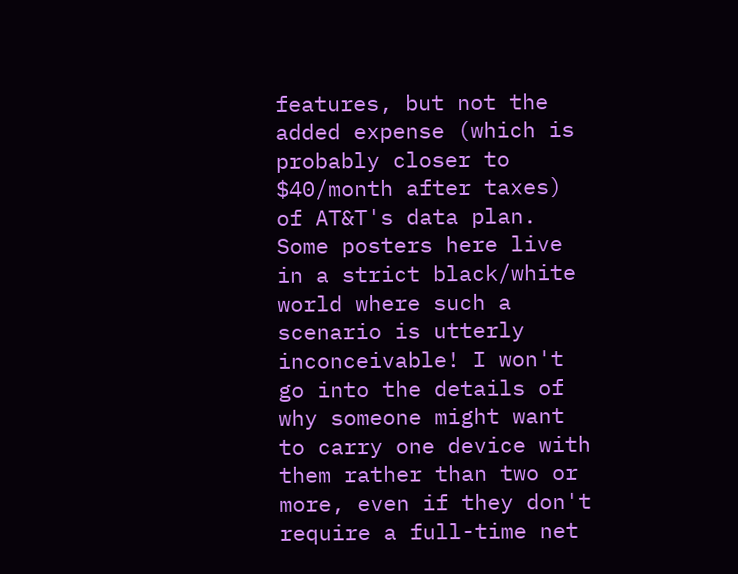features, but not the added expense (which is probably closer to $40/month after taxes) of AT&T's data plan. Some posters here live in a strict black/white world where such a scenario is utterly inconceivable! I won't go into the details of why someone might want to carry one device with them rather than two or more, even if they don't require a full-time net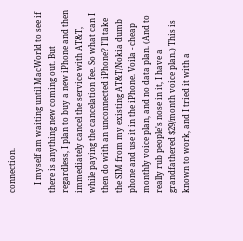connection.

    I myself am waiting until MacWorld to see if there is anything new coming out. But regardless, I plan to buy a new iPhone and then immediately cancel the service with AT&T, while paying the cancelation fee. So what can I then do with an unconnected iPhone? I'll take the SIM from my existing AT&T/Nokia dumb phone and use it in the iPhone. Voila - cheap monthly voice plan, and no data plan. (And to really rub people's nose in it, I have a grandfathered $29/month voice plan.) This is known to work, and I tried it with a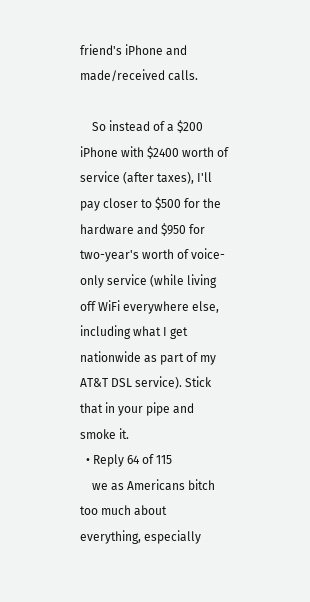friend's iPhone and made/received calls.

    So instead of a $200 iPhone with $2400 worth of service (after taxes), I'll pay closer to $500 for the hardware and $950 for two-year's worth of voice-only service (while living off WiFi everywhere else, including what I get nationwide as part of my AT&T DSL service). Stick that in your pipe and smoke it.
  • Reply 64 of 115
    we as Americans bitch too much about everything, especially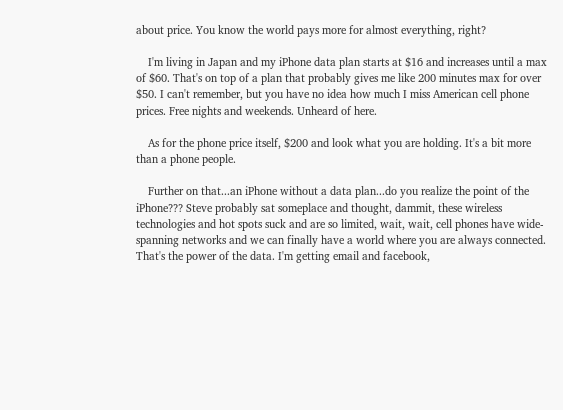about price. You know the world pays more for almost everything, right?

    I'm living in Japan and my iPhone data plan starts at $16 and increases until a max of $60. That's on top of a plan that probably gives me like 200 minutes max for over $50. I can't remember, but you have no idea how much I miss American cell phone prices. Free nights and weekends. Unheard of here.

    As for the phone price itself, $200 and look what you are holding. It's a bit more than a phone people.

    Further on that...an iPhone without a data plan...do you realize the point of the iPhone??? Steve probably sat someplace and thought, dammit, these wireless technologies and hot spots suck and are so limited, wait, wait, cell phones have wide-spanning networks and we can finally have a world where you are always connected. That's the power of the data. I'm getting email and facebook,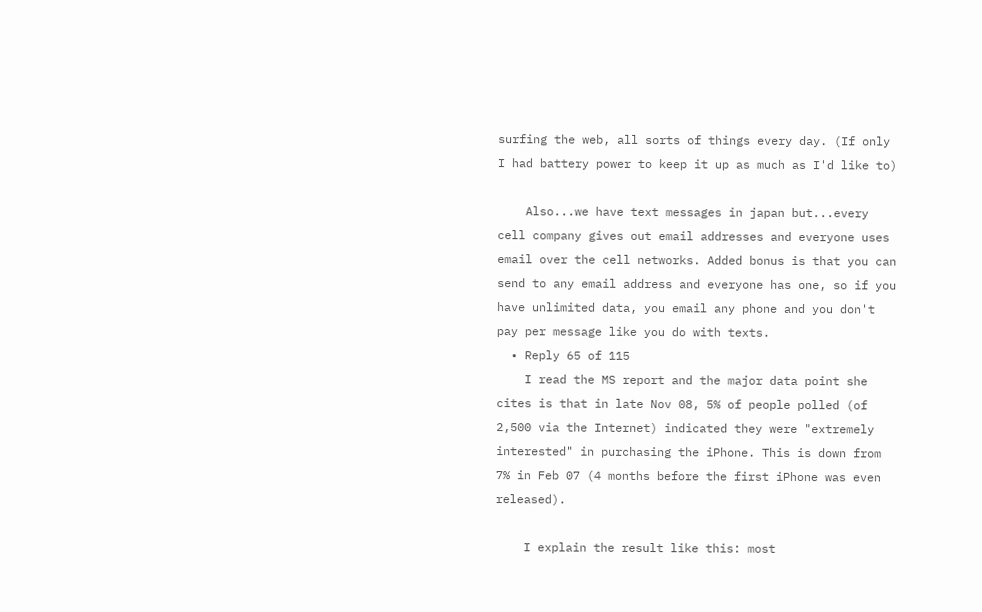surfing the web, all sorts of things every day. (If only I had battery power to keep it up as much as I'd like to)

    Also...we have text messages in japan but...every cell company gives out email addresses and everyone uses email over the cell networks. Added bonus is that you can send to any email address and everyone has one, so if you have unlimited data, you email any phone and you don't pay per message like you do with texts.
  • Reply 65 of 115
    I read the MS report and the major data point she cites is that in late Nov 08, 5% of people polled (of 2,500 via the Internet) indicated they were "extremely interested" in purchasing the iPhone. This is down from 7% in Feb 07 (4 months before the first iPhone was even released).

    I explain the result like this: most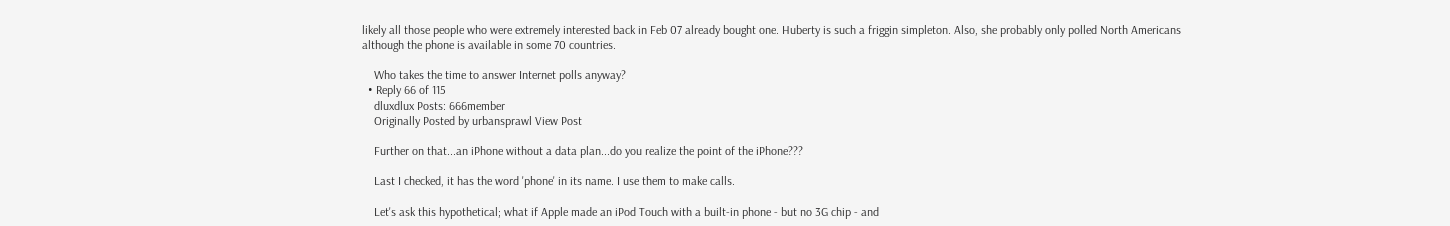likely all those people who were extremely interested back in Feb 07 already bought one. Huberty is such a friggin simpleton. Also, she probably only polled North Americans although the phone is available in some 70 countries.

    Who takes the time to answer Internet polls anyway?
  • Reply 66 of 115
    dluxdlux Posts: 666member
    Originally Posted by urbansprawl View Post

    Further on that...an iPhone without a data plan...do you realize the point of the iPhone???

    Last I checked, it has the word 'phone' in its name. I use them to make calls.

    Let's ask this hypothetical; what if Apple made an iPod Touch with a built-in phone - but no 3G chip - and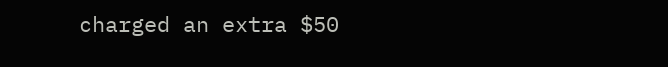charged an extra $50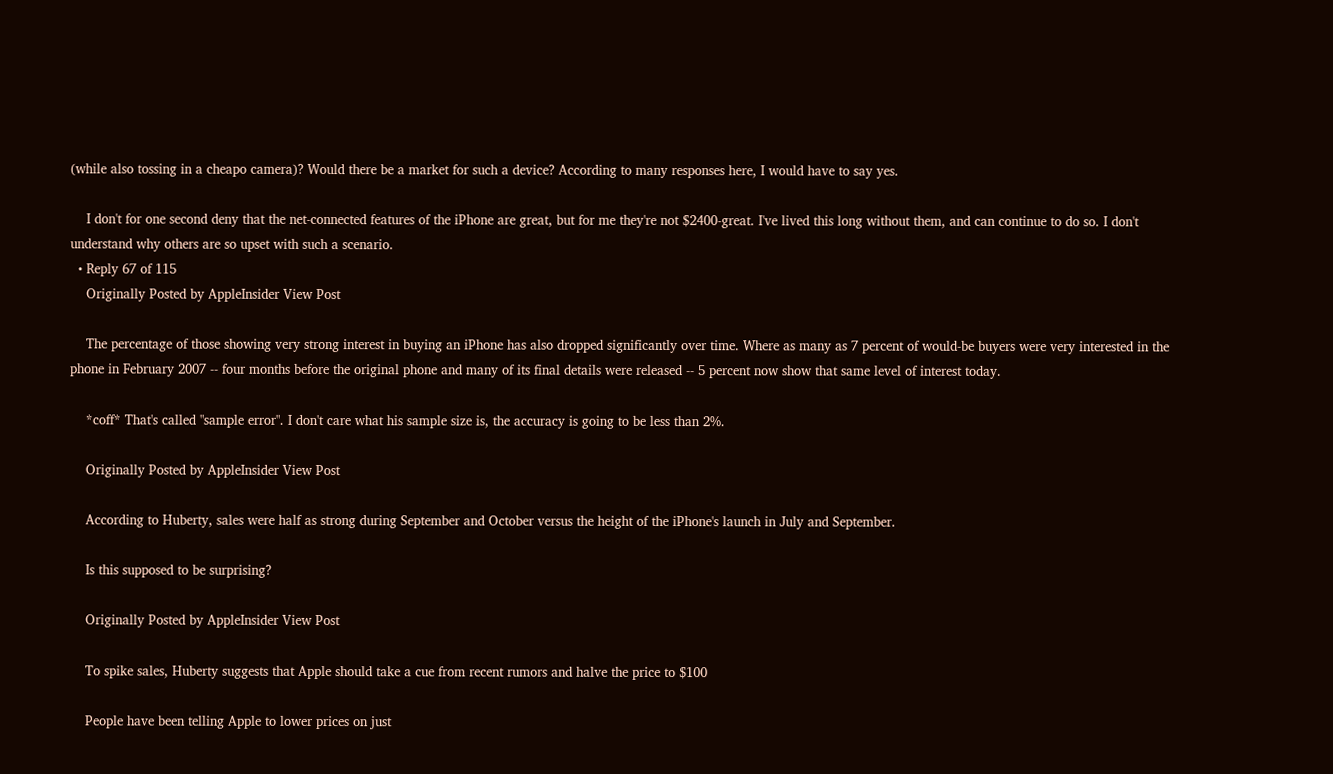(while also tossing in a cheapo camera)? Would there be a market for such a device? According to many responses here, I would have to say yes.

    I don't for one second deny that the net-connected features of the iPhone are great, but for me they're not $2400-great. I've lived this long without them, and can continue to do so. I don't understand why others are so upset with such a scenario.
  • Reply 67 of 115
    Originally Posted by AppleInsider View Post

    The percentage of those showing very strong interest in buying an iPhone has also dropped significantly over time. Where as many as 7 percent of would-be buyers were very interested in the phone in February 2007 -- four months before the original phone and many of its final details were released -- 5 percent now show that same level of interest today.

    *coff* That's called "sample error". I don't care what his sample size is, the accuracy is going to be less than 2%.

    Originally Posted by AppleInsider View Post

    According to Huberty, sales were half as strong during September and October versus the height of the iPhone's launch in July and September.

    Is this supposed to be surprising?

    Originally Posted by AppleInsider View Post

    To spike sales, Huberty suggests that Apple should take a cue from recent rumors and halve the price to $100

    People have been telling Apple to lower prices on just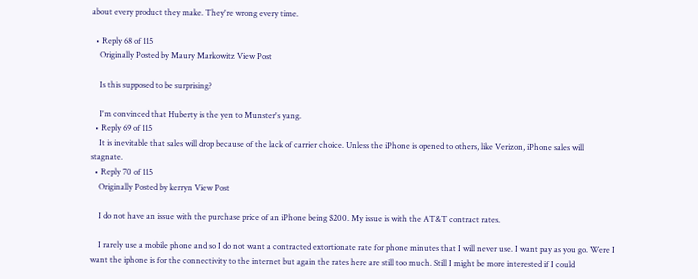about every product they make. They're wrong every time.

  • Reply 68 of 115
    Originally Posted by Maury Markowitz View Post

    Is this supposed to be surprising?

    I'm convinced that Huberty is the yen to Munster's yang.
  • Reply 69 of 115
    It is inevitable that sales will drop because of the lack of carrier choice. Unless the iPhone is opened to others, like Verizon, iPhone sales will stagnate.
  • Reply 70 of 115
    Originally Posted by kerryn View Post

    I do not have an issue with the purchase price of an iPhone being $200. My issue is with the AT&T contract rates.

    I rarely use a mobile phone and so I do not want a contracted extortionate rate for phone minutes that I will never use. I want pay as you go. Were I want the iphone is for the connectivity to the internet but again the rates here are still too much. Still I might be more interested if I could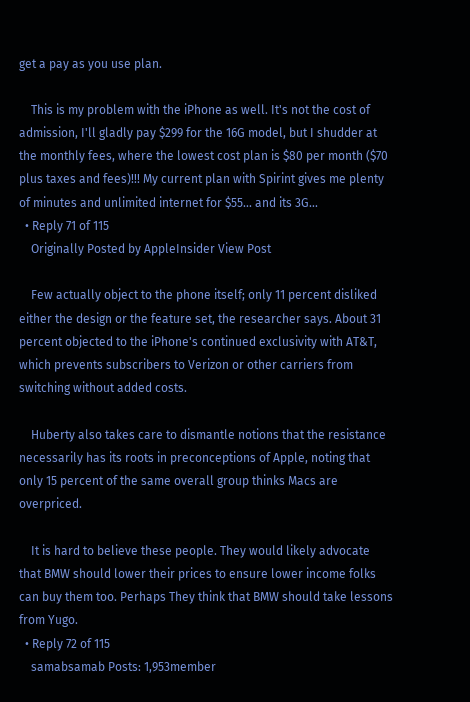get a pay as you use plan.

    This is my problem with the iPhone as well. It's not the cost of admission, I'll gladly pay $299 for the 16G model, but I shudder at the monthly fees, where the lowest cost plan is $80 per month ($70 plus taxes and fees)!!! My current plan with Spirint gives me plenty of minutes and unlimited internet for $55... and its 3G...
  • Reply 71 of 115
    Originally Posted by AppleInsider View Post

    Few actually object to the phone itself; only 11 percent disliked either the design or the feature set, the researcher says. About 31 percent objected to the iPhone's continued exclusivity with AT&T, which prevents subscribers to Verizon or other carriers from switching without added costs.

    Huberty also takes care to dismantle notions that the resistance necessarily has its roots in preconceptions of Apple, noting that only 15 percent of the same overall group thinks Macs are overpriced.

    It is hard to believe these people. They would likely advocate that BMW should lower their prices to ensure lower income folks can buy them too. Perhaps They think that BMW should take lessons from Yugo.
  • Reply 72 of 115
    samabsamab Posts: 1,953member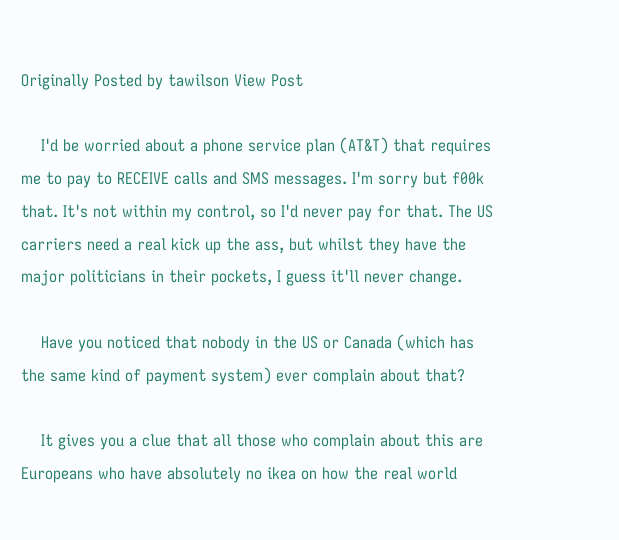Originally Posted by tawilson View Post

    I'd be worried about a phone service plan (AT&T) that requires me to pay to RECEIVE calls and SMS messages. I'm sorry but f00k that. It's not within my control, so I'd never pay for that. The US carriers need a real kick up the ass, but whilst they have the major politicians in their pockets, I guess it'll never change.

    Have you noticed that nobody in the US or Canada (which has the same kind of payment system) ever complain about that?

    It gives you a clue that all those who complain about this are Europeans who have absolutely no ikea on how the real world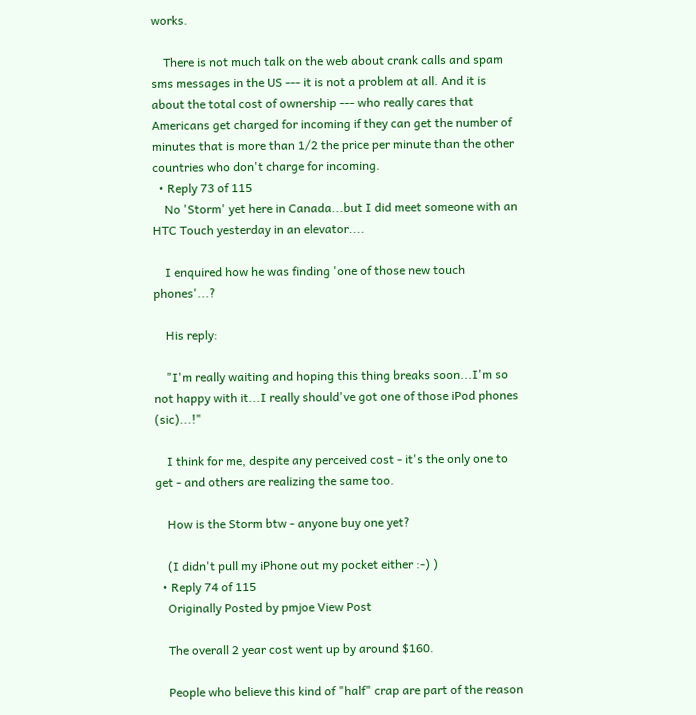works.

    There is not much talk on the web about crank calls and spam sms messages in the US --- it is not a problem at all. And it is about the total cost of ownership --- who really cares that Americans get charged for incoming if they can get the number of minutes that is more than 1/2 the price per minute than the other countries who don't charge for incoming.
  • Reply 73 of 115
    No 'Storm' yet here in Canada...but I did meet someone with an HTC Touch yesterday in an elevator....

    I enquired how he was finding 'one of those new touch phones'...?

    His reply:

    "I'm really waiting and hoping this thing breaks soon...I'm so not happy with it...I really should've got one of those iPod phones (sic)...!"

    I think for me, despite any perceived cost - it's the only one to get - and others are realizing the same too.

    How is the Storm btw - anyone buy one yet?

    (I didn't pull my iPhone out my pocket either :-) )
  • Reply 74 of 115
    Originally Posted by pmjoe View Post

    The overall 2 year cost went up by around $160.

    People who believe this kind of "half" crap are part of the reason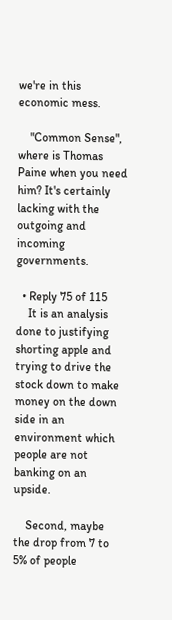we're in this economic mess.

    "Common Sense", where is Thomas Paine when you need him? It's certainly lacking with the outgoing and incoming governments.

  • Reply 75 of 115
    It is an analysis done to justifying shorting apple and trying to drive the stock down to make money on the down side in an environment which people are not banking on an upside.

    Second, maybe the drop from 7 to 5% of people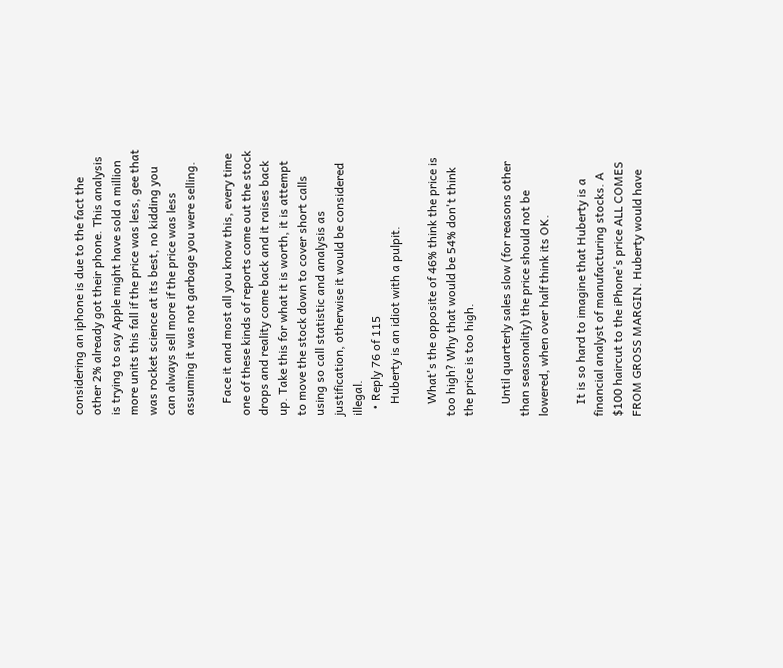considering an iphone is due to the fact the other 2% already got their phone. This analysis is trying to say Apple might have sold a million more units this fall if the price was less, gee that was rocket science at its best, no kidding you can always sell more if the price was less assuming it was not garbage you were selling.

    Face it and most all you know this, every time one of these kinds of reports come out the stock drops and reality come back and it raises back up. Take this for what it is worth, it is attempt to move the stock down to cover short calls using so call statistic and analysis as justification, otherwise it would be considered illegal.
  • Reply 76 of 115
    Huberty is an idiot with a pulpit.

    What's the opposite of 46% think the price is too high? Why that would be 54% don't think the price is too high.

    Until quarterly sales slow (for reasons other than seasonality) the price should not be lowered, when over half think its OK.

    It is so hard to imagine that Huberty is a financial analyst of manufacturing stocks. A $100 haircut to the iPhone's price ALL COMES FROM GROSS MARGIN. Huberty would have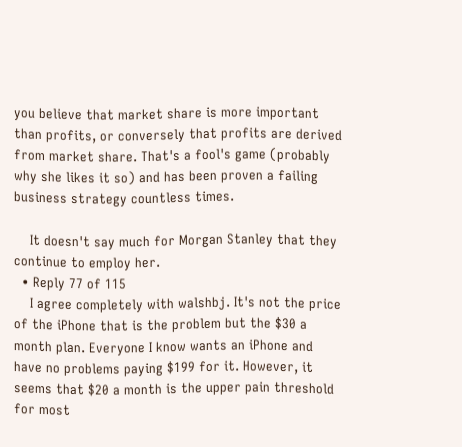you believe that market share is more important than profits, or conversely that profits are derived from market share. That's a fool's game (probably why she likes it so) and has been proven a failing business strategy countless times.

    It doesn't say much for Morgan Stanley that they continue to employ her.
  • Reply 77 of 115
    I agree completely with walshbj. It's not the price of the iPhone that is the problem but the $30 a month plan. Everyone I know wants an iPhone and have no problems paying $199 for it. However, it seems that $20 a month is the upper pain threshold for most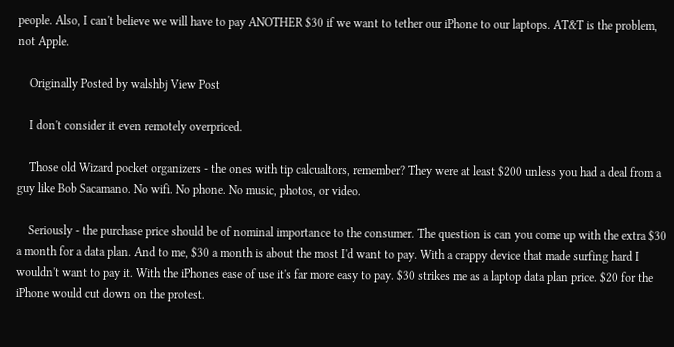people. Also, I can't believe we will have to pay ANOTHER $30 if we want to tether our iPhone to our laptops. AT&T is the problem, not Apple.

    Originally Posted by walshbj View Post

    I don't consider it even remotely overpriced.

    Those old Wizard pocket organizers - the ones with tip calcualtors, remember? They were at least $200 unless you had a deal from a guy like Bob Sacamano. No wifi. No phone. No music, photos, or video.

    Seriously - the purchase price should be of nominal importance to the consumer. The question is can you come up with the extra $30 a month for a data plan. And to me, $30 a month is about the most I'd want to pay. With a crappy device that made surfing hard I wouldn't want to pay it. With the iPhones ease of use it's far more easy to pay. $30 strikes me as a laptop data plan price. $20 for the iPhone would cut down on the protest.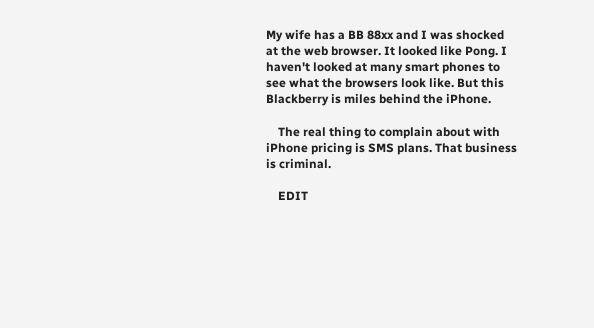My wife has a BB 88xx and I was shocked at the web browser. It looked like Pong. I haven't looked at many smart phones to see what the browsers look like. But this Blackberry is miles behind the iPhone.

    The real thing to complain about with iPhone pricing is SMS plans. That business is criminal.

    EDIT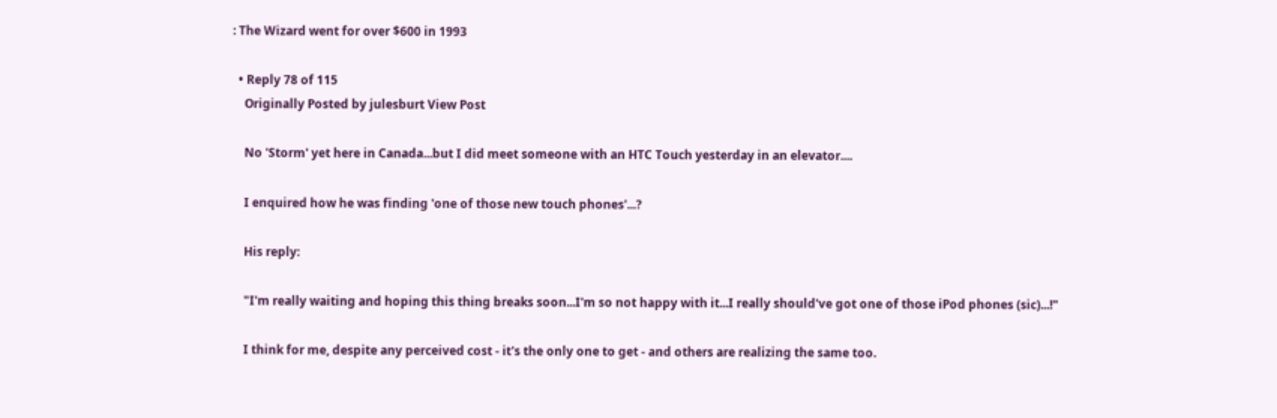: The Wizard went for over $600 in 1993

  • Reply 78 of 115
    Originally Posted by julesburt View Post

    No 'Storm' yet here in Canada...but I did meet someone with an HTC Touch yesterday in an elevator....

    I enquired how he was finding 'one of those new touch phones'...?

    His reply:

    "I'm really waiting and hoping this thing breaks soon...I'm so not happy with it...I really should've got one of those iPod phones (sic)...!"

    I think for me, despite any perceived cost - it's the only one to get - and others are realizing the same too.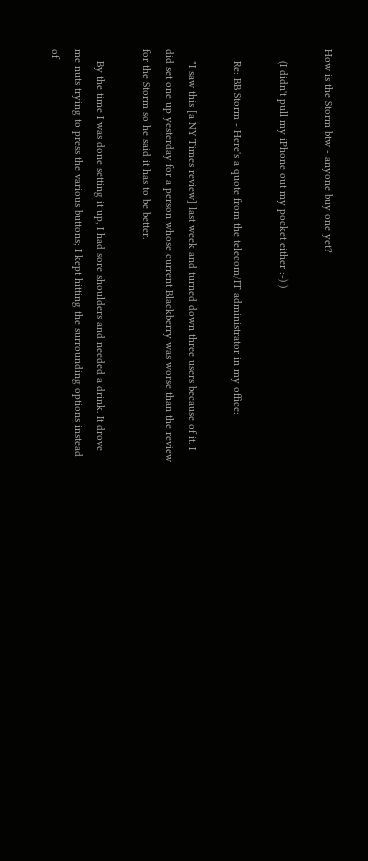How is the Storm btw - anyone buy one yet?

    (I didn't pull my iPhone out my pocket either :-) )

    Re: BB Storm - Here's a quote from the telecom/IT administrator in my office:

    "I saw this [a NY Times review] last week and turned down three users because of it. I did set one up yesterday for a person whose current Blackberry was worse than the review for the Storm so he said it has to be better.

    By the time I was done setting it up, I had sore shoulders and needed a drink. It drove me nuts trying to press the various buttons; I kept hitting the surrounding options instead of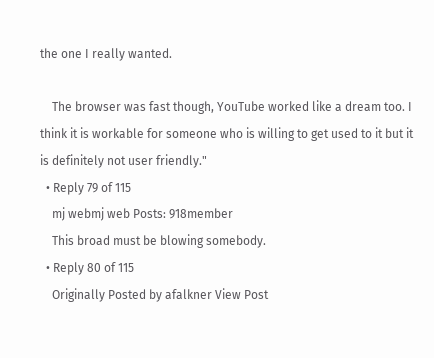the one I really wanted.

    The browser was fast though, YouTube worked like a dream too. I think it is workable for someone who is willing to get used to it but it is definitely not user friendly."
  • Reply 79 of 115
    mj webmj web Posts: 918member
    This broad must be blowing somebody.
  • Reply 80 of 115
    Originally Posted by afalkner View Post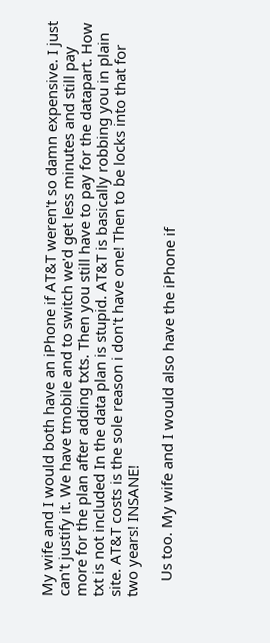My wife and I would both have an iPhone if AT&T weren't so damn expensive. I just can't justify it. We have tmobile and to switch we'd get less minutes and still pay more for the plan after adding txts. Then you still have to pay for the datapart. How txt is not included In the data plan is stupid. AT&T is basically robbing you in plain site. AT&T costs is the sole reason i don't have one! Then to be locks into that for two years! INSANE!

    Us too. My wife and I would also have the iPhone if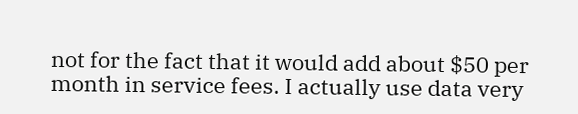not for the fact that it would add about $50 per month in service fees. I actually use data very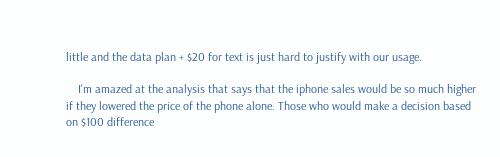little and the data plan + $20 for text is just hard to justify with our usage.

    I'm amazed at the analysis that says that the iphone sales would be so much higher if they lowered the price of the phone alone. Those who would make a decision based on $100 difference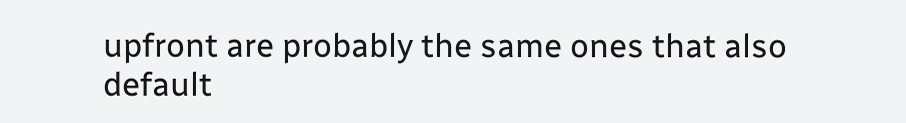upfront are probably the same ones that also default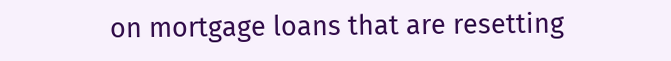on mortgage loans that are resetting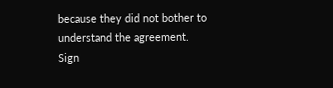because they did not bother to understand the agreement.
Sign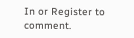In or Register to comment.